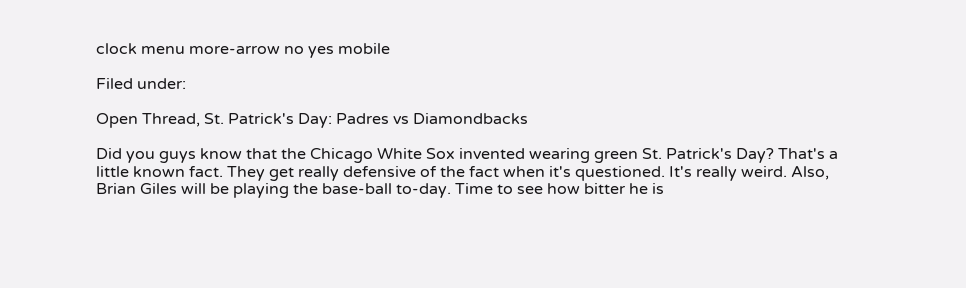clock menu more-arrow no yes mobile

Filed under:

Open Thread, St. Patrick's Day: Padres vs Diamondbacks

Did you guys know that the Chicago White Sox invented wearing green St. Patrick's Day? That's a little known fact. They get really defensive of the fact when it's questioned. It's really weird. Also, Brian Giles will be playing the base-ball to-day. Time to see how bitter he is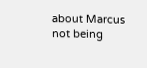about Marcus not being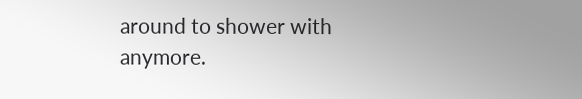around to shower with anymore.